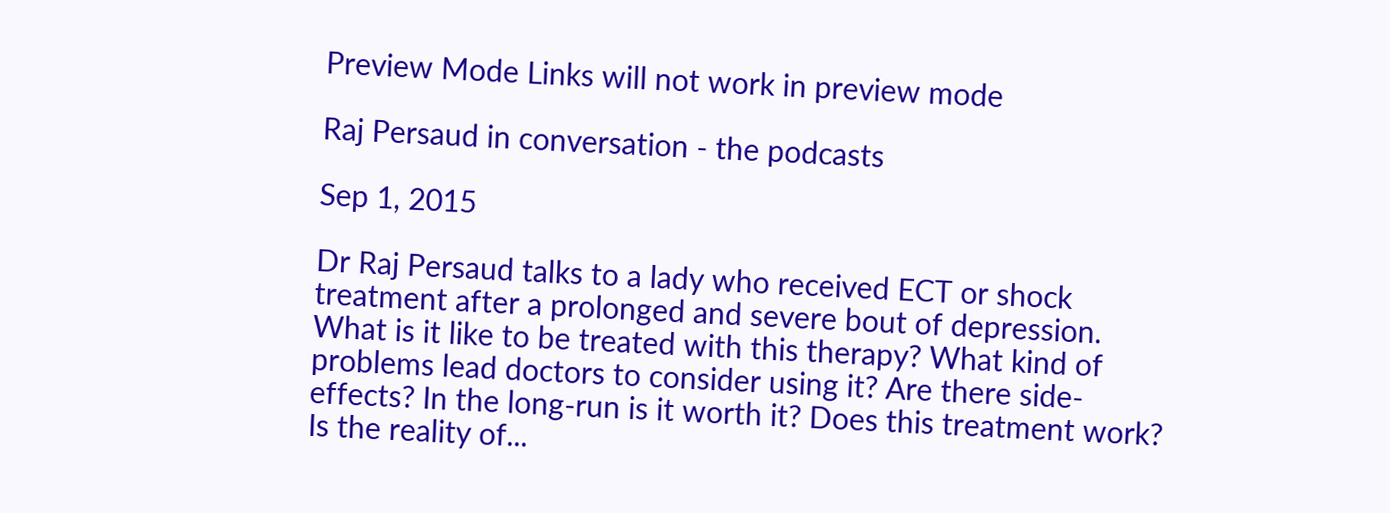Preview Mode Links will not work in preview mode

Raj Persaud in conversation - the podcasts

Sep 1, 2015

Dr Raj Persaud talks to a lady who received ECT or shock treatment after a prolonged and severe bout of depression. What is it like to be treated with this therapy? What kind of problems lead doctors to consider using it? Are there side-effects? In the long-run is it worth it? Does this treatment work? Is the reality of...